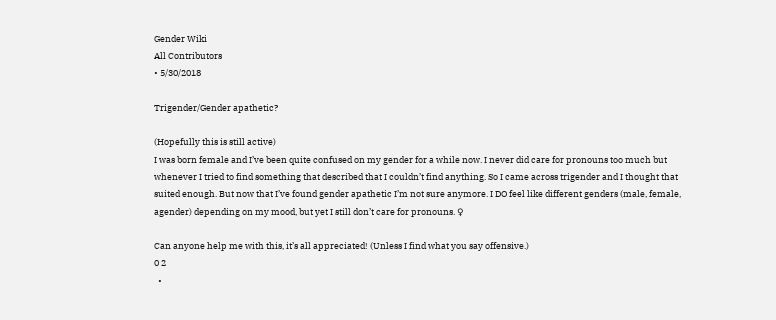Gender Wiki
All Contributors
• 5/30/2018

Trigender/Gender apathetic?

(Hopefully this is still active)
I was born female and I’ve been quite confused on my gender for a while now. I never did care for pronouns too much but whenever I tried to find something that described that I couldn’t find anything. So I came across trigender and I thought that suited enough. But now that I’ve found gender apathetic I’m not sure anymore. I DO feel like different genders (male, female, agender) depending on my mood, but yet I still don’t care for pronouns. ♀

Can anyone help me with this, it’s all appreciated! (Unless I find what you say offensive.)
0 2
  •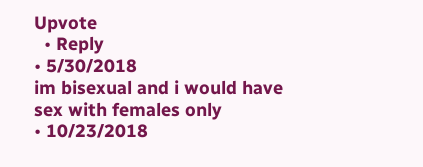Upvote
  • Reply
• 5/30/2018
im bisexual and i would have sex with females only
• 10/23/2018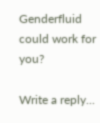Genderfluid could work for you?

Write a reply...